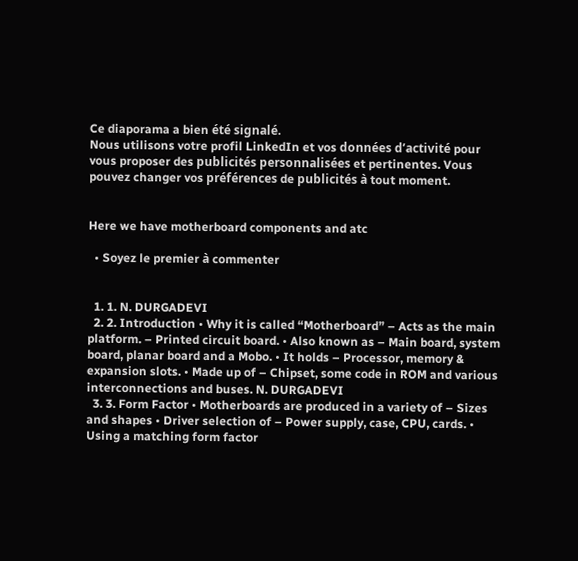Ce diaporama a bien été signalé.
Nous utilisons votre profil LinkedIn et vos données d’activité pour vous proposer des publicités personnalisées et pertinentes. Vous pouvez changer vos préférences de publicités à tout moment.


Here we have motherboard components and atc

  • Soyez le premier à commenter


  1. 1. N. DURGADEVI
  2. 2. Introduction • Why it is called “Motherboard” – Acts as the main platform. – Printed circuit board. • Also known as – Main board, system board, planar board and a Mobo. • It holds – Processor, memory & expansion slots. • Made up of – Chipset, some code in ROM and various interconnections and buses. N. DURGADEVI
  3. 3. Form Factor • Motherboards are produced in a variety of – Sizes and shapes • Driver selection of – Power supply, case, CPU, cards. • Using a matching form factor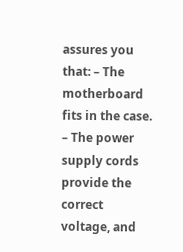assures you that: – The motherboard fits in the case. – The power supply cords provide the correct voltage, and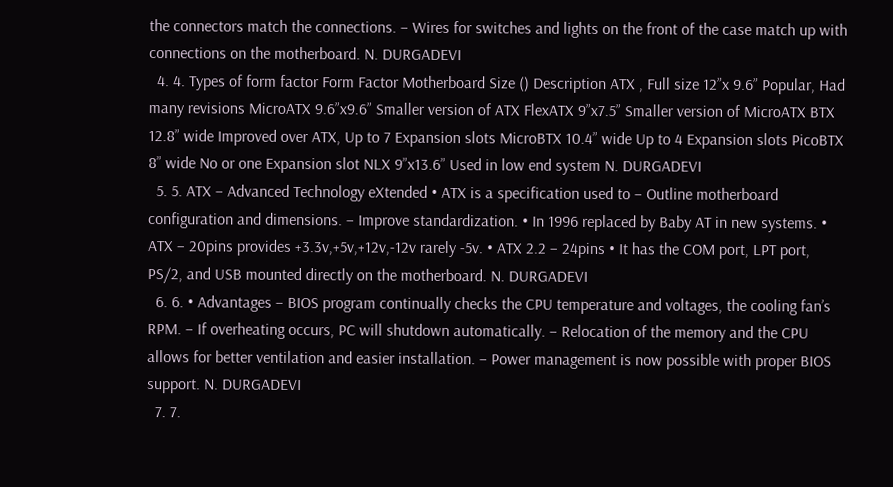the connectors match the connections. – Wires for switches and lights on the front of the case match up with connections on the motherboard. N. DURGADEVI
  4. 4. Types of form factor Form Factor Motherboard Size () Description ATX , Full size 12”x 9.6” Popular, Had many revisions MicroATX 9.6”x9.6” Smaller version of ATX FlexATX 9”x7.5” Smaller version of MicroATX BTX 12.8” wide Improved over ATX, Up to 7 Expansion slots MicroBTX 10.4” wide Up to 4 Expansion slots PicoBTX 8” wide No or one Expansion slot NLX 9”x13.6” Used in low end system N. DURGADEVI
  5. 5. ATX – Advanced Technology eXtended • ATX is a specification used to – Outline motherboard configuration and dimensions. – Improve standardization. • In 1996 replaced by Baby AT in new systems. • ATX – 20pins provides +3.3v,+5v,+12v,-12v rarely -5v. • ATX 2.2 – 24pins • It has the COM port, LPT port, PS/2, and USB mounted directly on the motherboard. N. DURGADEVI
  6. 6. • Advantages – BIOS program continually checks the CPU temperature and voltages, the cooling fan’s RPM. – If overheating occurs, PC will shutdown automatically. – Relocation of the memory and the CPU allows for better ventilation and easier installation. – Power management is now possible with proper BIOS support. N. DURGADEVI
  7. 7.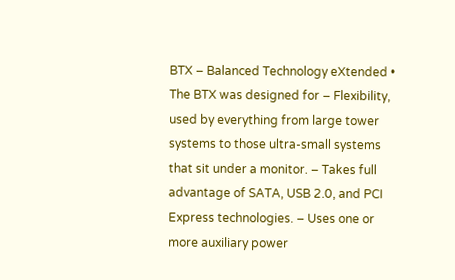BTX – Balanced Technology eXtended • The BTX was designed for – Flexibility, used by everything from large tower systems to those ultra-small systems that sit under a monitor. – Takes full advantage of SATA, USB 2.0, and PCI Express technologies. – Uses one or more auxiliary power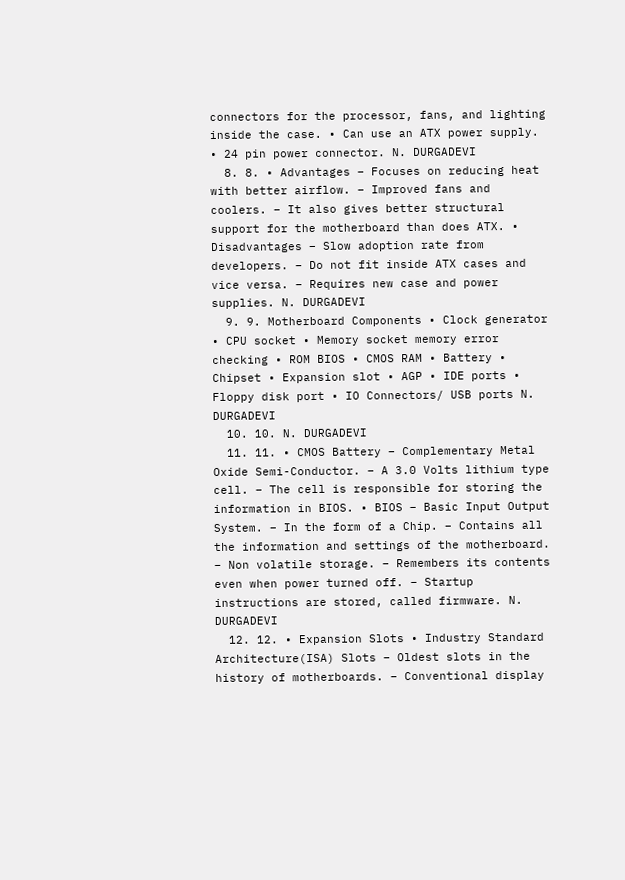connectors for the processor, fans, and lighting inside the case. • Can use an ATX power supply. • 24 pin power connector. N. DURGADEVI
  8. 8. • Advantages – Focuses on reducing heat with better airflow. – Improved fans and coolers. – It also gives better structural support for the motherboard than does ATX. • Disadvantages – Slow adoption rate from developers. – Do not fit inside ATX cases and vice versa. – Requires new case and power supplies. N. DURGADEVI
  9. 9. Motherboard Components • Clock generator • CPU socket • Memory socket memory error checking • ROM BIOS • CMOS RAM • Battery • Chipset • Expansion slot • AGP • IDE ports • Floppy disk port • IO Connectors/ USB ports N. DURGADEVI
  10. 10. N. DURGADEVI
  11. 11. • CMOS Battery – Complementary Metal Oxide Semi-Conductor. – A 3.0 Volts lithium type cell. – The cell is responsible for storing the information in BIOS. • BIOS – Basic Input Output System. – In the form of a Chip. – Contains all the information and settings of the motherboard. – Non volatile storage. – Remembers its contents even when power turned off. – Startup instructions are stored, called firmware. N. DURGADEVI
  12. 12. • Expansion Slots • Industry Standard Architecture(ISA) Slots – Oldest slots in the history of motherboards. – Conventional display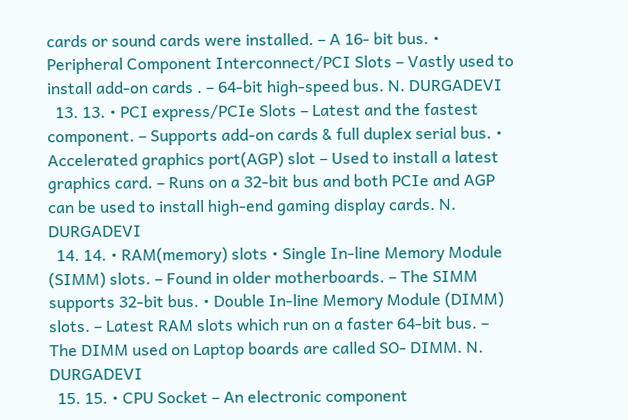cards or sound cards were installed. – A 16- bit bus. • Peripheral Component Interconnect/PCI Slots – Vastly used to install add-on cards . – 64-bit high-speed bus. N. DURGADEVI
  13. 13. • PCI express/PCIe Slots – Latest and the fastest component. – Supports add-on cards & full duplex serial bus. • Accelerated graphics port(AGP) slot – Used to install a latest graphics card. – Runs on a 32-bit bus and both PCIe and AGP can be used to install high-end gaming display cards. N. DURGADEVI
  14. 14. • RAM(memory) slots • Single In-line Memory Module (SIMM) slots. – Found in older motherboards. – The SIMM supports 32-bit bus. • Double In-line Memory Module (DIMM) slots. – Latest RAM slots which run on a faster 64-bit bus. – The DIMM used on Laptop boards are called SO- DIMM. N. DURGADEVI
  15. 15. • CPU Socket – An electronic component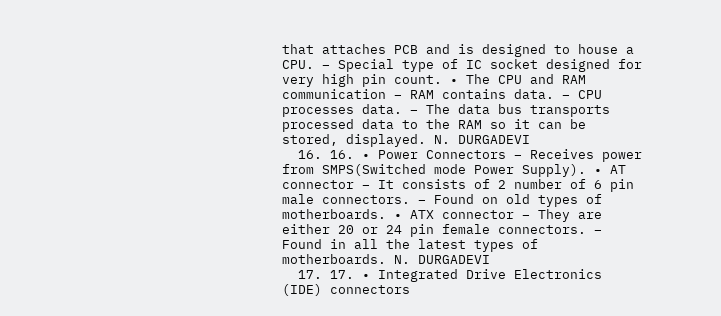that attaches PCB and is designed to house a CPU. – Special type of IC socket designed for very high pin count. • The CPU and RAM communication – RAM contains data. – CPU processes data. – The data bus transports processed data to the RAM so it can be stored, displayed. N. DURGADEVI
  16. 16. • Power Connectors – Receives power from SMPS(Switched mode Power Supply). • AT connector – It consists of 2 number of 6 pin male connectors. – Found on old types of motherboards. • ATX connector – They are either 20 or 24 pin female connectors. – Found in all the latest types of motherboards. N. DURGADEVI
  17. 17. • Integrated Drive Electronics (IDE) connectors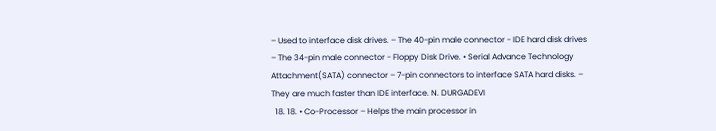– Used to interface disk drives. – The 40-pin male connector - IDE hard disk drives – The 34-pin male connector - Floppy Disk Drive. • Serial Advance Technology Attachment(SATA) connector – 7-pin connectors to interface SATA hard disks. – They are much faster than IDE interface. N. DURGADEVI
  18. 18. • Co-Processor – Helps the main processor in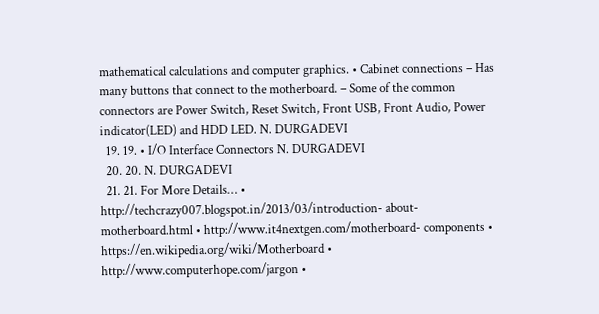mathematical calculations and computer graphics. • Cabinet connections – Has many buttons that connect to the motherboard. – Some of the common connectors are Power Switch, Reset Switch, Front USB, Front Audio, Power indicator(LED) and HDD LED. N. DURGADEVI
  19. 19. • I/O Interface Connectors N. DURGADEVI
  20. 20. N. DURGADEVI
  21. 21. For More Details… • http://techcrazy007.blogspot.in/2013/03/introduction- about-motherboard.html • http://www.it4nextgen.com/motherboard- components • https://en.wikipedia.org/wiki/Motherboard • http://www.computerhope.com/jargon •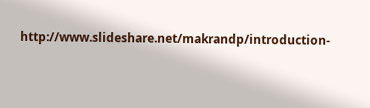http://www.slideshare.net/makrandp/introduction-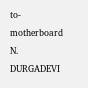to- motherboard N. DURGADEVI